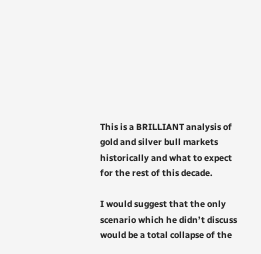This is a BRILLIANT analysis of gold and silver bull markets historically and what to expect for the rest of this decade.

I would suggest that the only scenario which he didn’t discuss would be a total collapse of the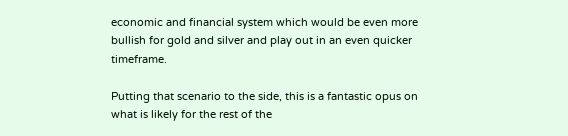economic and financial system which would be even more bullish for gold and silver and play out in an even quicker timeframe.

Putting that scenario to the side, this is a fantastic opus on what is likely for the rest of the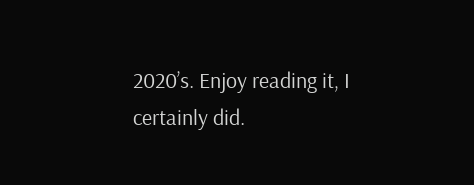2020’s. Enjoy reading it, I certainly did.